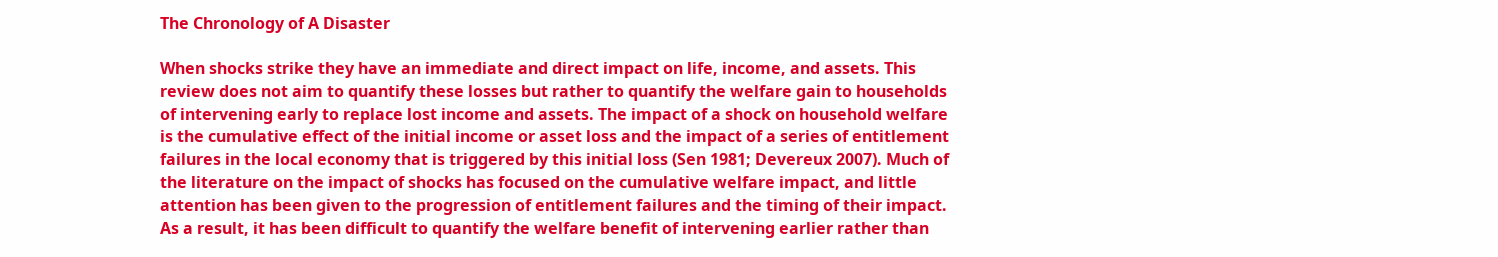The Chronology of A Disaster

When shocks strike they have an immediate and direct impact on life, income, and assets. This review does not aim to quantify these losses but rather to quantify the welfare gain to households of intervening early to replace lost income and assets. The impact of a shock on household welfare is the cumulative effect of the initial income or asset loss and the impact of a series of entitlement failures in the local economy that is triggered by this initial loss (Sen 1981; Devereux 2007). Much of the literature on the impact of shocks has focused on the cumulative welfare impact, and little attention has been given to the progression of entitlement failures and the timing of their impact. As a result, it has been difficult to quantify the welfare benefit of intervening earlier rather than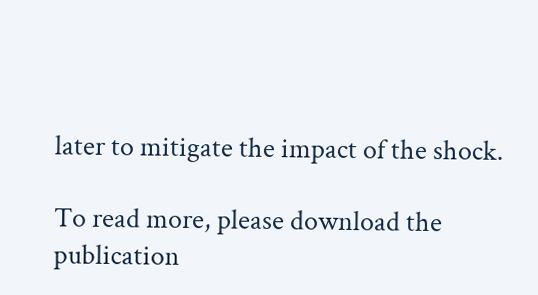later to mitigate the impact of the shock.

To read more, please download the publication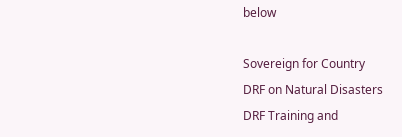below

Sovereign for Country
DRF on Natural Disasters
DRF Training and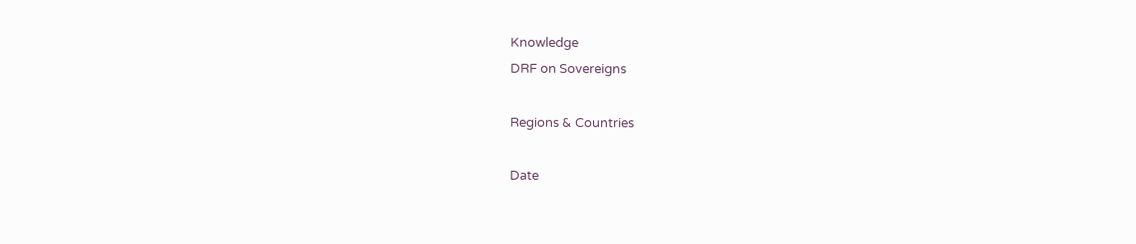Knowledge
DRF on Sovereigns

Regions & Countries

Date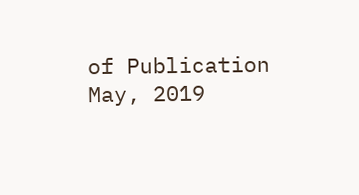of Publication
May, 2019